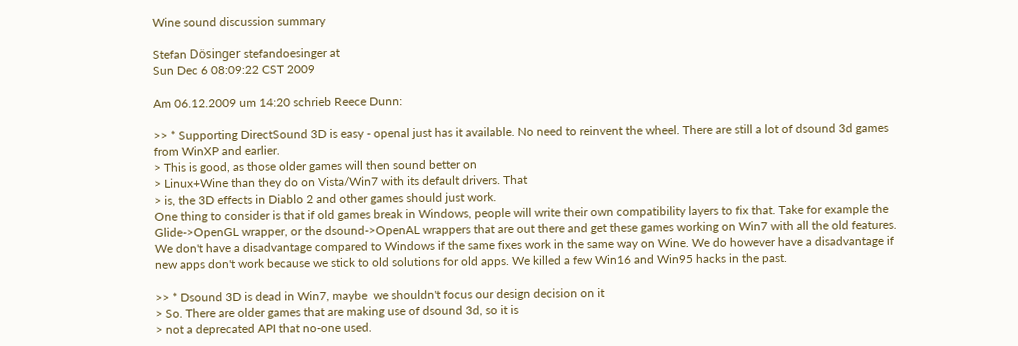Wine sound discussion summary

Stefan Dösinger stefandoesinger at
Sun Dec 6 08:09:22 CST 2009

Am 06.12.2009 um 14:20 schrieb Reece Dunn:

>> * Supporting DirectSound 3D is easy - openal just has it available. No need to reinvent the wheel. There are still a lot of dsound 3d games from WinXP and earlier.
> This is good, as those older games will then sound better on
> Linux+Wine than they do on Vista/Win7 with its default drivers. That
> is, the 3D effects in Diablo 2 and other games should just work.
One thing to consider is that if old games break in Windows, people will write their own compatibility layers to fix that. Take for example the Glide->OpenGL wrapper, or the dsound->OpenAL wrappers that are out there and get these games working on Win7 with all the old features. We don't have a disadvantage compared to Windows if the same fixes work in the same way on Wine. We do however have a disadvantage if new apps don't work because we stick to old solutions for old apps. We killed a few Win16 and Win95 hacks in the past.

>> * Dsound 3D is dead in Win7, maybe  we shouldn't focus our design decision on it
> So. There are older games that are making use of dsound 3d, so it is
> not a deprecated API that no-one used.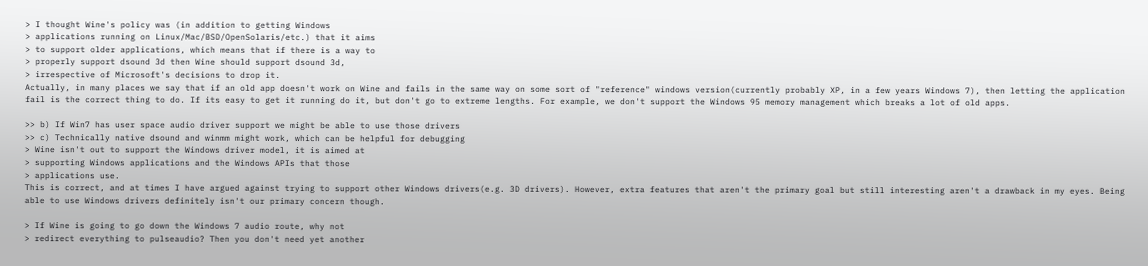> I thought Wine's policy was (in addition to getting Windows
> applications running on Linux/Mac/BSD/OpenSolaris/etc.) that it aims
> to support older applications, which means that if there is a way to
> properly support dsound 3d then Wine should support dsound 3d,
> irrespective of Microsoft's decisions to drop it.
Actually, in many places we say that if an old app doesn't work on Wine and fails in the same way on some sort of "reference" windows version(currently probably XP, in a few years Windows 7), then letting the application fail is the correct thing to do. If its easy to get it running do it, but don't go to extreme lengths. For example, we don't support the Windows 95 memory management which breaks a lot of old apps.

>> b) If Win7 has user space audio driver support we might be able to use those drivers
>> c) Technically native dsound and winmm might work, which can be helpful for debugging
> Wine isn't out to support the Windows driver model, it is aimed at
> supporting Windows applications and the Windows APIs that those
> applications use.
This is correct, and at times I have argued against trying to support other Windows drivers(e.g. 3D drivers). However, extra features that aren't the primary goal but still interesting aren't a drawback in my eyes. Being able to use Windows drivers definitely isn't our primary concern though.

> If Wine is going to go down the Windows 7 audio route, why not
> redirect everything to pulseaudio? Then you don't need yet another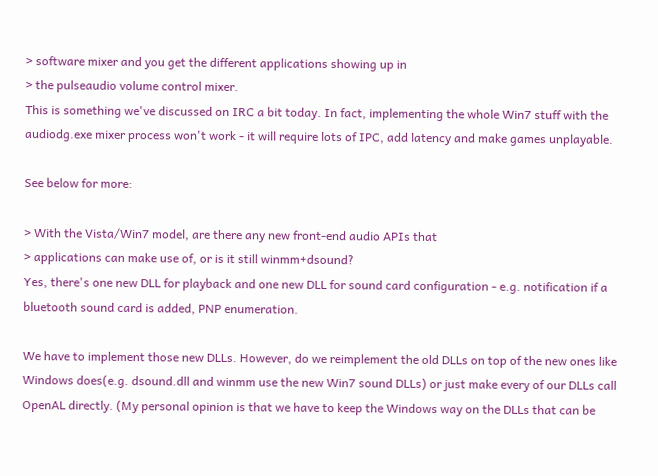> software mixer and you get the different applications showing up in
> the pulseaudio volume control mixer.
This is something we've discussed on IRC a bit today. In fact, implementing the whole Win7 stuff with the audiodg.exe mixer process won't work - it will require lots of IPC, add latency and make games unplayable.

See below for more:

> With the Vista/Win7 model, are there any new front-end audio APIs that
> applications can make use of, or is it still winmm+dsound?
Yes, there's one new DLL for playback and one new DLL for sound card configuration - e.g. notification if a bluetooth sound card is added, PNP enumeration.

We have to implement those new DLLs. However, do we reimplement the old DLLs on top of the new ones like Windows does(e.g. dsound.dll and winmm use the new Win7 sound DLLs) or just make every of our DLLs call OpenAL directly. (My personal opinion is that we have to keep the Windows way on the DLLs that can be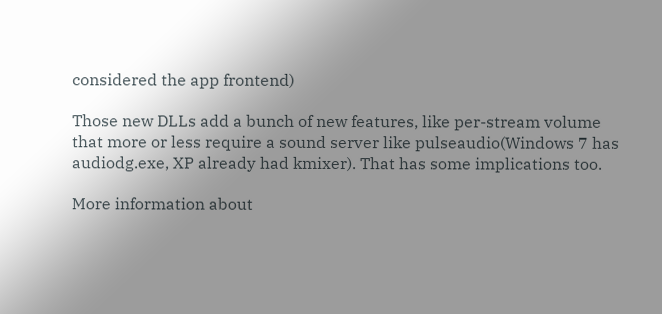considered the app frontend)

Those new DLLs add a bunch of new features, like per-stream volume that more or less require a sound server like pulseaudio(Windows 7 has audiodg.exe, XP already had kmixer). That has some implications too.

More information about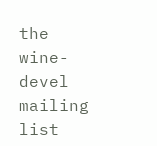the wine-devel mailing list